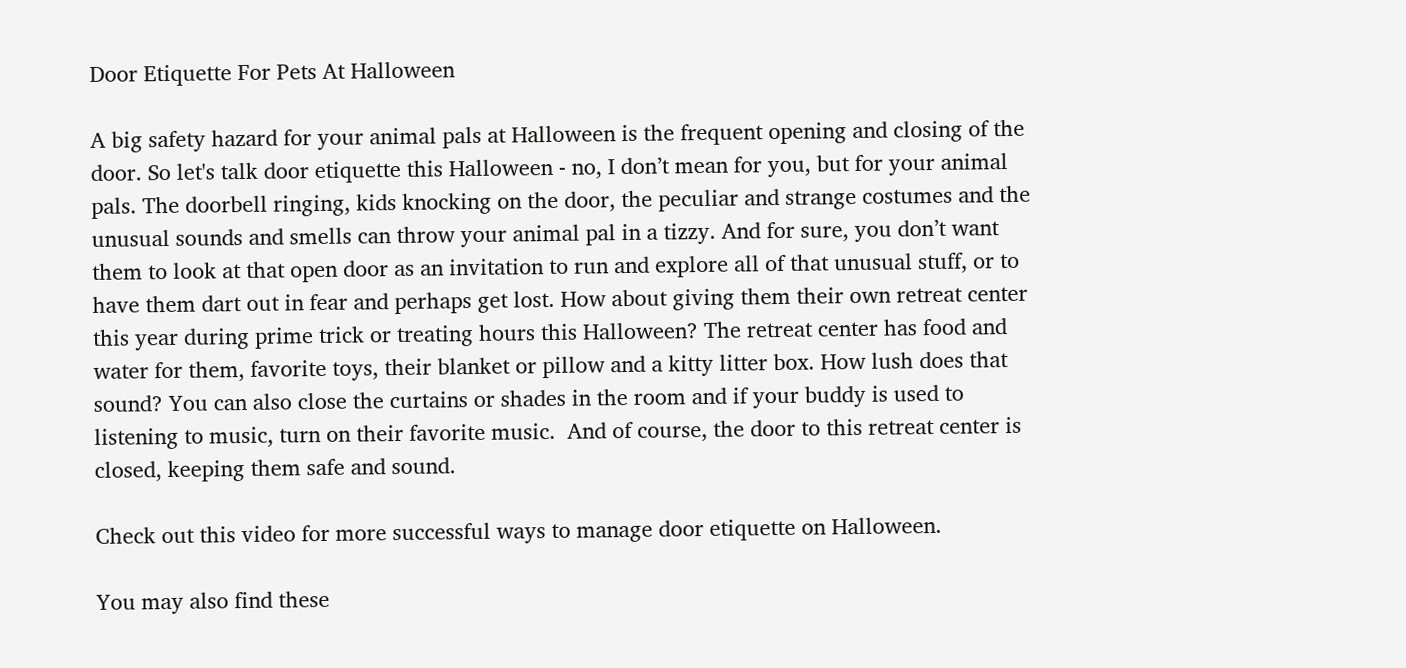Door Etiquette For Pets At Halloween

A big safety hazard for your animal pals at Halloween is the frequent opening and closing of the door. So let's talk door etiquette this Halloween - no, I don’t mean for you, but for your animal pals. The doorbell ringing, kids knocking on the door, the peculiar and strange costumes and the unusual sounds and smells can throw your animal pal in a tizzy. And for sure, you don’t want them to look at that open door as an invitation to run and explore all of that unusual stuff, or to have them dart out in fear and perhaps get lost. How about giving them their own retreat center this year during prime trick or treating hours this Halloween? The retreat center has food and water for them, favorite toys, their blanket or pillow and a kitty litter box. How lush does that sound? You can also close the curtains or shades in the room and if your buddy is used to listening to music, turn on their favorite music.  And of course, the door to this retreat center is closed, keeping them safe and sound.

Check out this video for more successful ways to manage door etiquette on Halloween.

You may also find these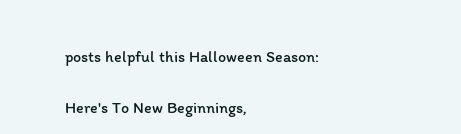posts helpful this Halloween Season:

Here's To New Beginnings,